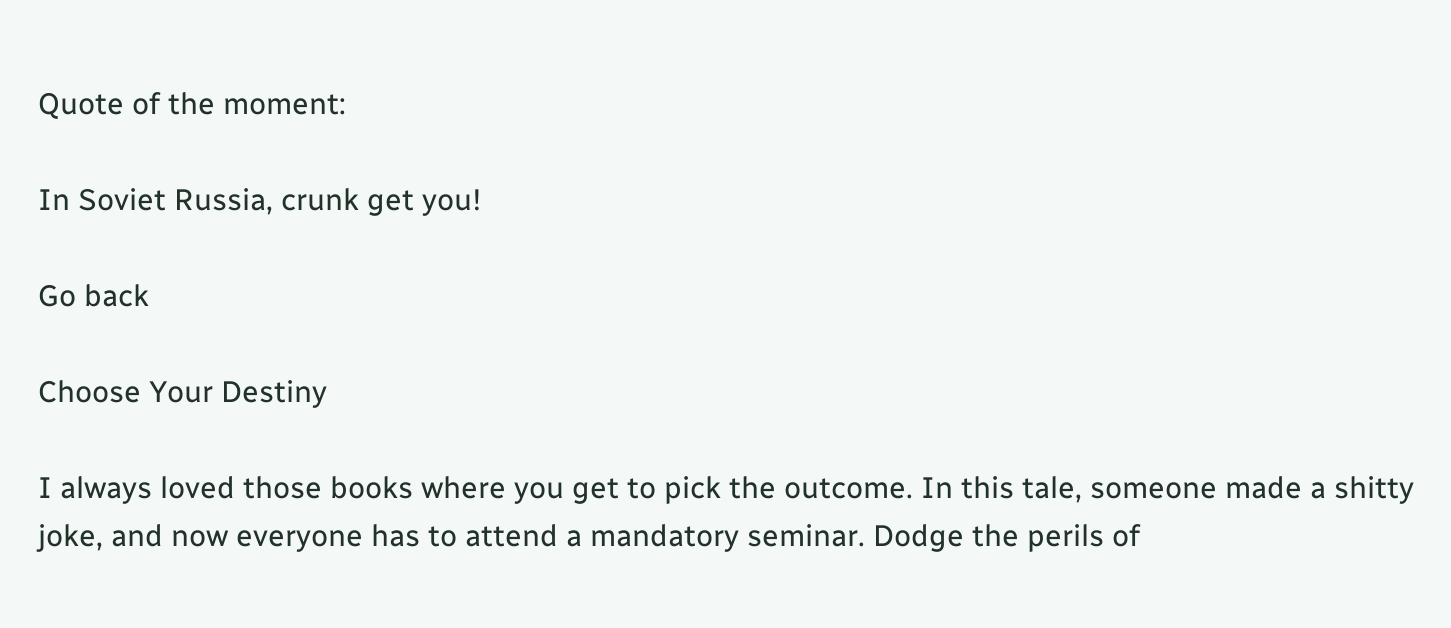Quote of the moment:

In Soviet Russia, crunk get you!

Go back

Choose Your Destiny

I always loved those books where you get to pick the outcome. In this tale, someone made a shitty joke, and now everyone has to attend a mandatory seminar. Dodge the perils of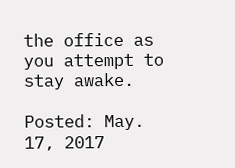the office as you attempt to stay awake.

Posted: May. 17, 2017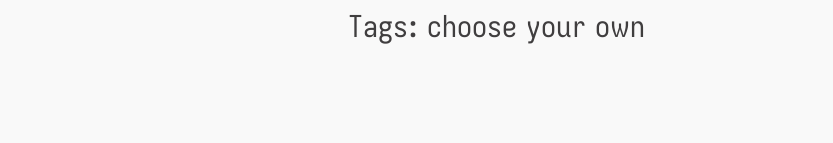Tags: choose your own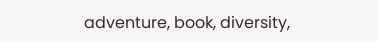adventure, book, diversity,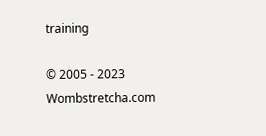training

© 2005 - 2023 Wombstretcha.com